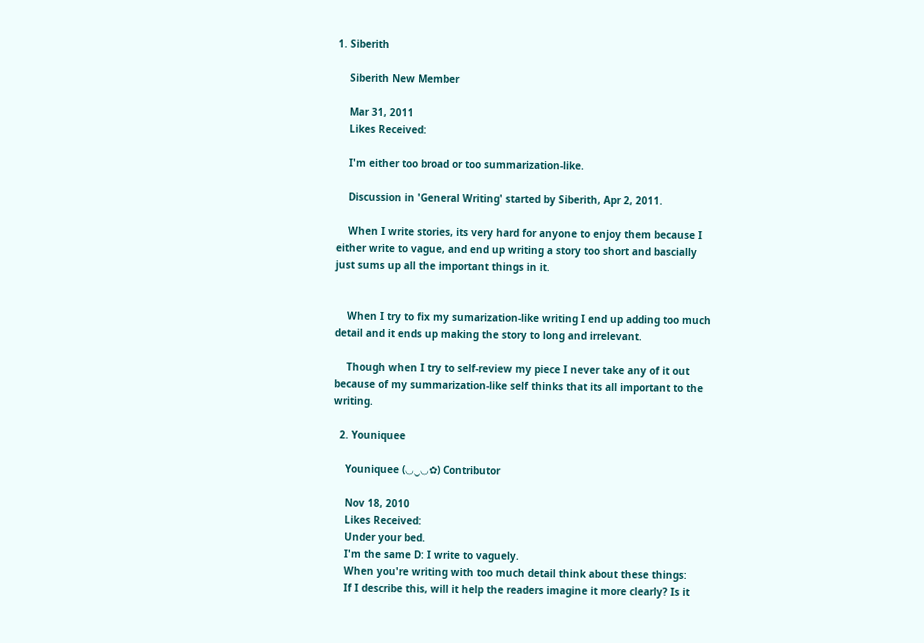1. Siberith

    Siberith New Member

    Mar 31, 2011
    Likes Received:

    I'm either too broad or too summarization-like.

    Discussion in 'General Writing' started by Siberith, Apr 2, 2011.

    When I write stories, its very hard for anyone to enjoy them because I either write to vague, and end up writing a story too short and bascially just sums up all the important things in it.


    When I try to fix my sumarization-like writing I end up adding too much detail and it ends up making the story to long and irrelevant.

    Though when I try to self-review my piece I never take any of it out because of my summarization-like self thinks that its all important to the writing.

  2. Youniquee

    Youniquee (◡‿◡✿) Contributor

    Nov 18, 2010
    Likes Received:
    Under your bed.
    I'm the same D: I write to vaguely.
    When you're writing with too much detail think about these things:
    If I describe this, will it help the readers imagine it more clearly? Is it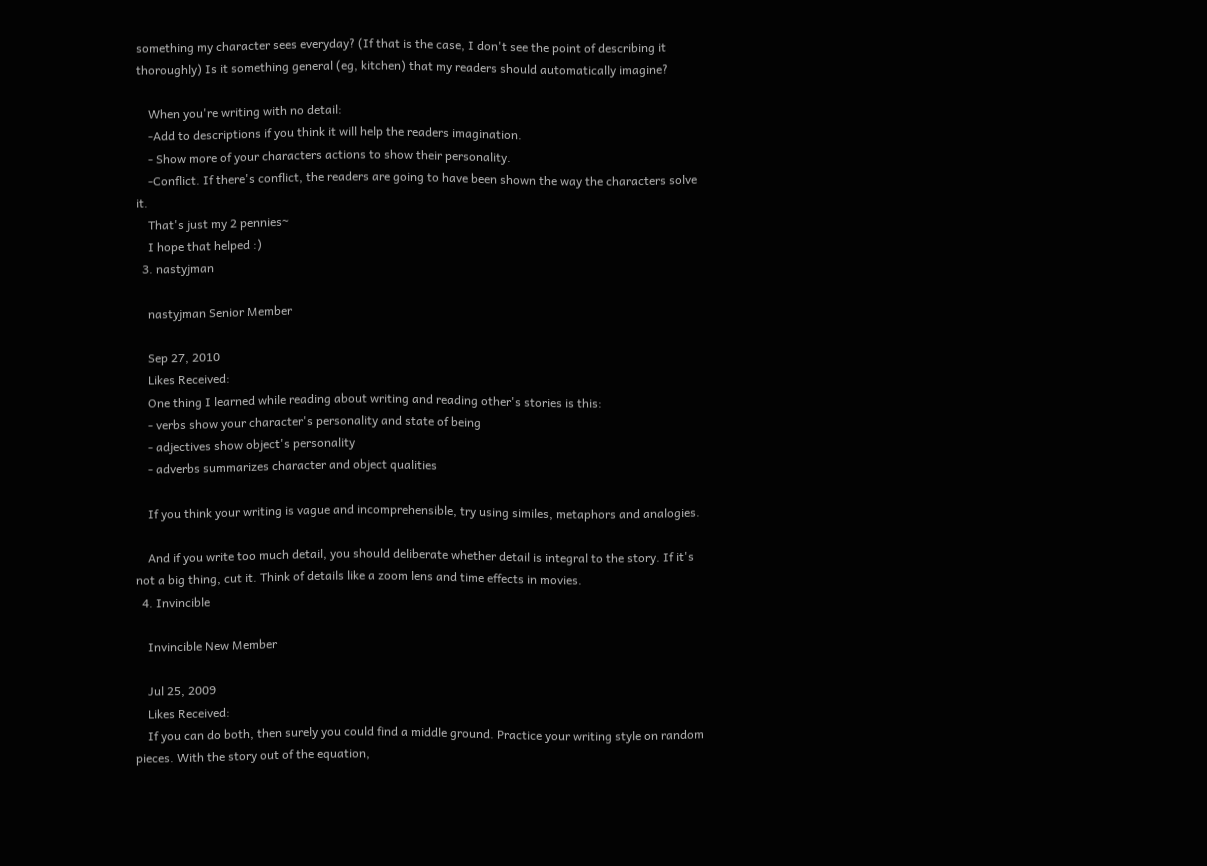something my character sees everyday? (If that is the case, I don't see the point of describing it thoroughly) Is it something general (eg, kitchen) that my readers should automatically imagine?

    When you're writing with no detail:
    -Add to descriptions if you think it will help the readers imagination.
    - Show more of your characters actions to show their personality.
    -Conflict. If there's conflict, the readers are going to have been shown the way the characters solve it.
    That's just my 2 pennies~
    I hope that helped :)
  3. nastyjman

    nastyjman Senior Member

    Sep 27, 2010
    Likes Received:
    One thing I learned while reading about writing and reading other's stories is this:
    - verbs show your character's personality and state of being
    - adjectives show object's personality
    - adverbs summarizes character and object qualities

    If you think your writing is vague and incomprehensible, try using similes, metaphors and analogies.

    And if you write too much detail, you should deliberate whether detail is integral to the story. If it's not a big thing, cut it. Think of details like a zoom lens and time effects in movies.
  4. Invincible

    Invincible New Member

    Jul 25, 2009
    Likes Received:
    If you can do both, then surely you could find a middle ground. Practice your writing style on random pieces. With the story out of the equation,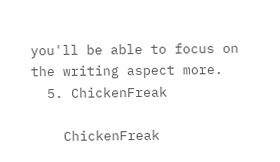you'll be able to focus on the writing aspect more.
  5. ChickenFreak

    ChickenFreak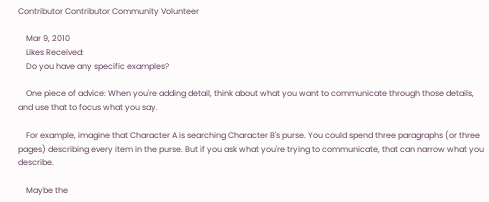Contributor Contributor Community Volunteer

    Mar 9, 2010
    Likes Received:
    Do you have any specific examples?

    One piece of advice: When you're adding detail, think about what you want to communicate through those details, and use that to focus what you say.

    For example, imagine that Character A is searching Character B's purse. You could spend three paragraphs (or three pages) describing every item in the purse. But if you ask what you're trying to communicate, that can narrow what you describe.

    Maybe the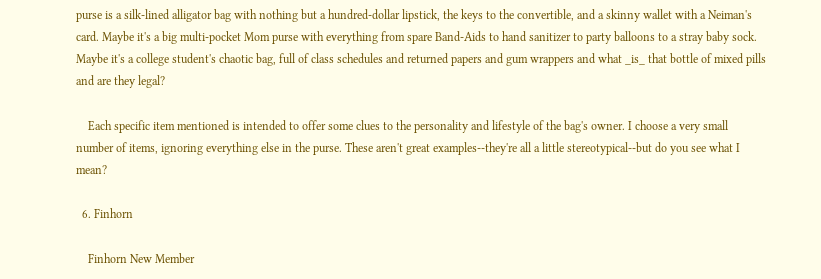purse is a silk-lined alligator bag with nothing but a hundred-dollar lipstick, the keys to the convertible, and a skinny wallet with a Neiman's card. Maybe it's a big multi-pocket Mom purse with everything from spare Band-Aids to hand sanitizer to party balloons to a stray baby sock. Maybe it's a college student's chaotic bag, full of class schedules and returned papers and gum wrappers and what _is_ that bottle of mixed pills and are they legal?

    Each specific item mentioned is intended to offer some clues to the personality and lifestyle of the bag's owner. I choose a very small number of items, ignoring everything else in the purse. These aren't great examples--they're all a little stereotypical--but do you see what I mean?

  6. Finhorn

    Finhorn New Member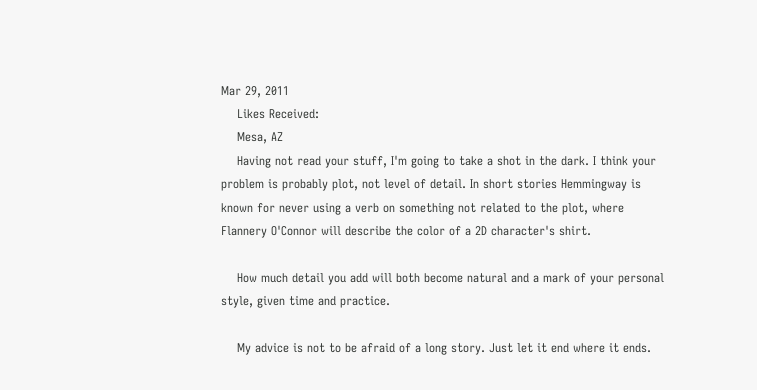Mar 29, 2011
    Likes Received:
    Mesa, AZ
    Having not read your stuff, I'm going to take a shot in the dark. I think your problem is probably plot, not level of detail. In short stories Hemmingway is known for never using a verb on something not related to the plot, where Flannery O'Connor will describe the color of a 2D character's shirt.

    How much detail you add will both become natural and a mark of your personal style, given time and practice.

    My advice is not to be afraid of a long story. Just let it end where it ends.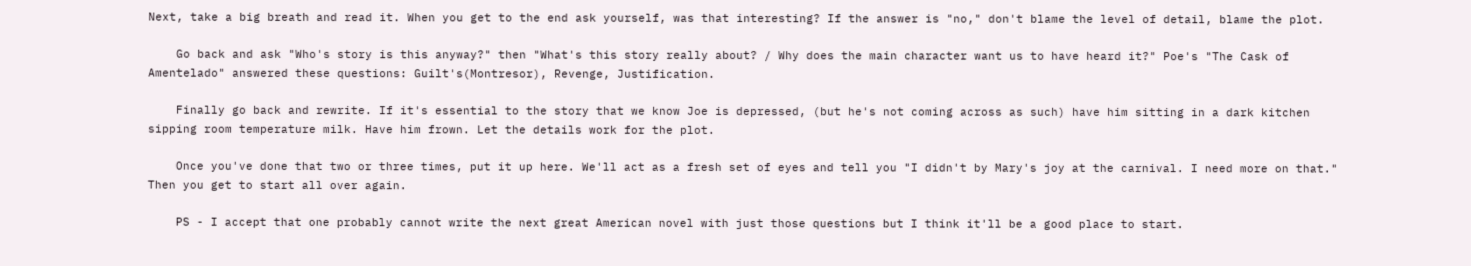Next, take a big breath and read it. When you get to the end ask yourself, was that interesting? If the answer is "no," don't blame the level of detail, blame the plot.

    Go back and ask "Who's story is this anyway?" then "What's this story really about? / Why does the main character want us to have heard it?" Poe's "The Cask of Amentelado" answered these questions: Guilt's(Montresor), Revenge, Justification.

    Finally go back and rewrite. If it's essential to the story that we know Joe is depressed, (but he's not coming across as such) have him sitting in a dark kitchen sipping room temperature milk. Have him frown. Let the details work for the plot.

    Once you've done that two or three times, put it up here. We'll act as a fresh set of eyes and tell you "I didn't by Mary's joy at the carnival. I need more on that." Then you get to start all over again.

    PS - I accept that one probably cannot write the next great American novel with just those questions but I think it'll be a good place to start.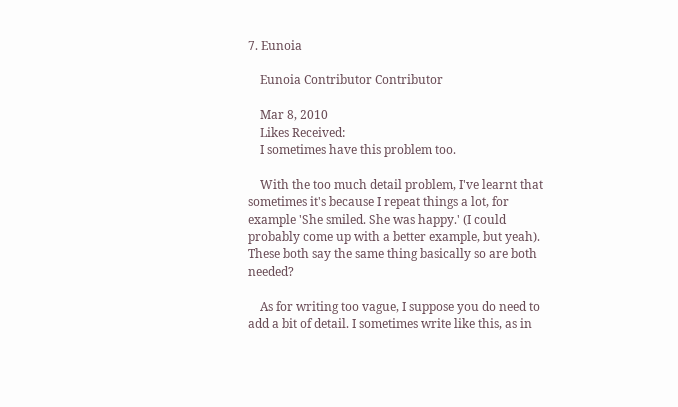7. Eunoia

    Eunoia Contributor Contributor

    Mar 8, 2010
    Likes Received:
    I sometimes have this problem too.

    With the too much detail problem, I've learnt that sometimes it's because I repeat things a lot, for example 'She smiled. She was happy.' (I could probably come up with a better example, but yeah). These both say the same thing basically so are both needed?

    As for writing too vague, I suppose you do need to add a bit of detail. I sometimes write like this, as in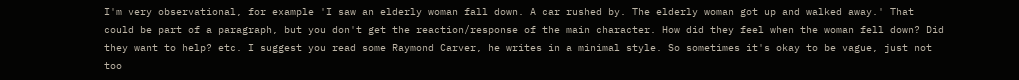I'm very observational, for example 'I saw an elderly woman fall down. A car rushed by. The elderly woman got up and walked away.' That could be part of a paragraph, but you don't get the reaction/response of the main character. How did they feel when the woman fell down? Did they want to help? etc. I suggest you read some Raymond Carver, he writes in a minimal style. So sometimes it's okay to be vague, just not too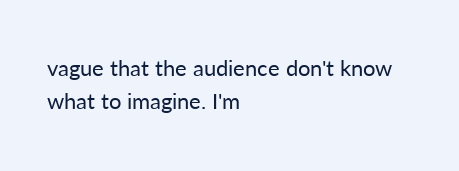vague that the audience don't know what to imagine. I'm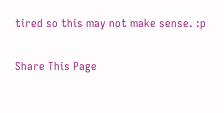tired so this may not make sense. :p

Share This Page